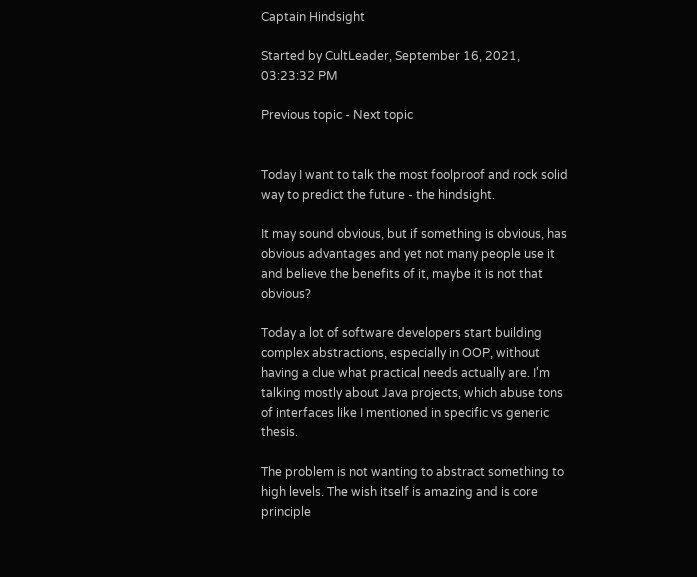Captain Hindsight

Started by CultLeader, September 16, 2021, 03:23:32 PM

Previous topic - Next topic


Today I want to talk the most foolproof and rock solid way to predict the future - the hindsight.

It may sound obvious, but if something is obvious, has obvious advantages and yet not many people use it and believe the benefits of it, maybe it is not that obvious?

Today a lot of software developers start building complex abstractions, especially in OOP, without having a clue what practical needs actually are. I'm talking mostly about Java projects, which abuse tons of interfaces like I mentioned in specific vs generic thesis.

The problem is not wanting to abstract something to high levels. The wish itself is amazing and is core principle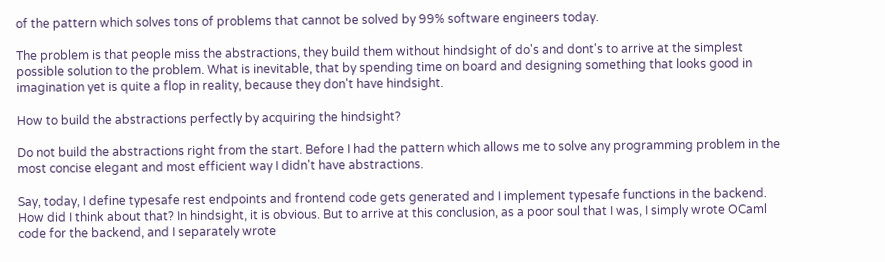of the pattern which solves tons of problems that cannot be solved by 99% software engineers today.

The problem is that people miss the abstractions, they build them without hindsight of do's and dont's to arrive at the simplest possible solution to the problem. What is inevitable, that by spending time on board and designing something that looks good in imagination yet is quite a flop in reality, because they don't have hindsight.

How to build the abstractions perfectly by acquiring the hindsight?

Do not build the abstractions right from the start. Before I had the pattern which allows me to solve any programming problem in the most concise elegant and most efficient way I didn't have abstractions.

Say, today, I define typesafe rest endpoints and frontend code gets generated and I implement typesafe functions in the backend. How did I think about that? In hindsight, it is obvious. But to arrive at this conclusion, as a poor soul that I was, I simply wrote OCaml code for the backend, and I separately wrote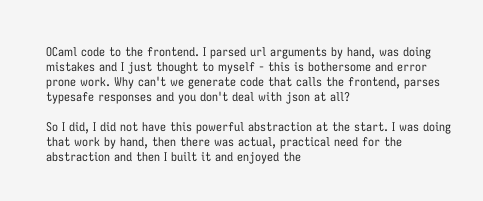OCaml code to the frontend. I parsed url arguments by hand, was doing mistakes and I just thought to myself - this is bothersome and error prone work. Why can't we generate code that calls the frontend, parses typesafe responses and you don't deal with json at all?

So I did, I did not have this powerful abstraction at the start. I was doing that work by hand, then there was actual, practical need for the abstraction and then I built it and enjoyed the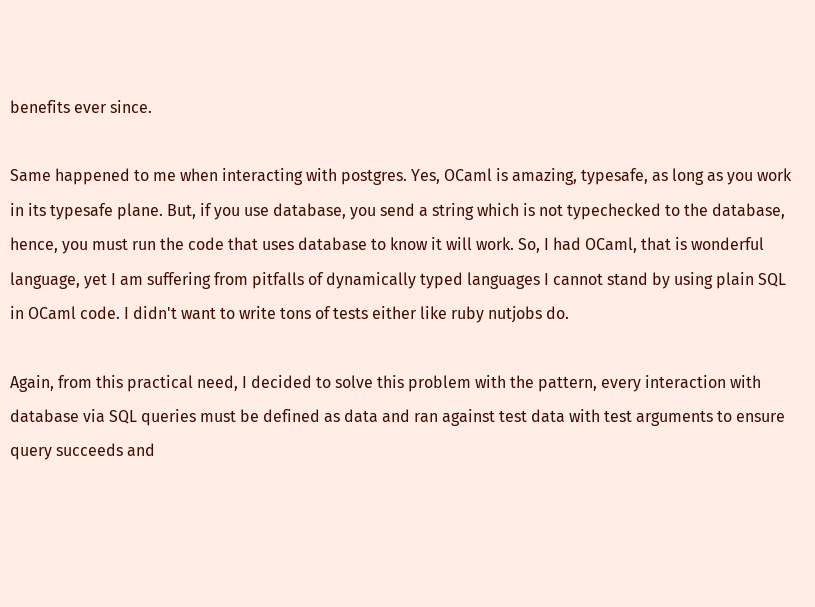benefits ever since.

Same happened to me when interacting with postgres. Yes, OCaml is amazing, typesafe, as long as you work in its typesafe plane. But, if you use database, you send a string which is not typechecked to the database, hence, you must run the code that uses database to know it will work. So, I had OCaml, that is wonderful language, yet I am suffering from pitfalls of dynamically typed languages I cannot stand by using plain SQL in OCaml code. I didn't want to write tons of tests either like ruby nutjobs do.

Again, from this practical need, I decided to solve this problem with the pattern, every interaction with database via SQL queries must be defined as data and ran against test data with test arguments to ensure query succeeds and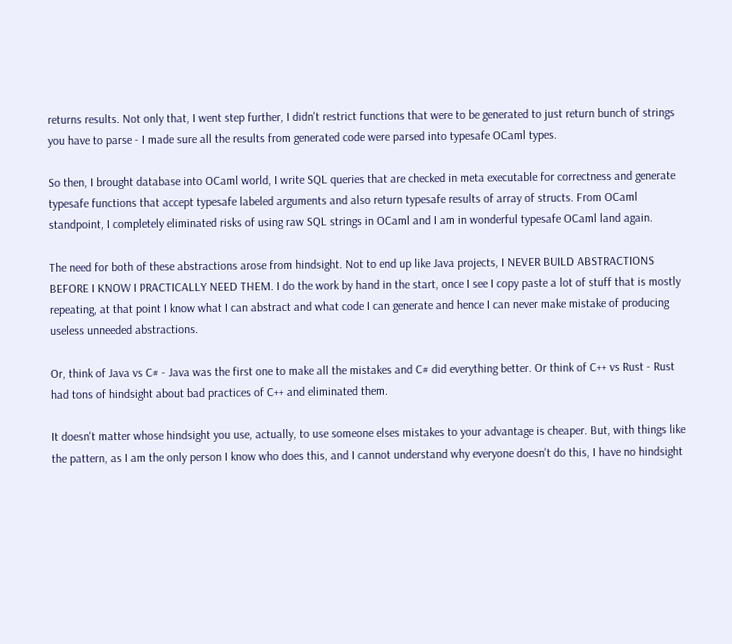returns results. Not only that, I went step further, I didn't restrict functions that were to be generated to just return bunch of strings you have to parse - I made sure all the results from generated code were parsed into typesafe OCaml types.

So then, I brought database into OCaml world, I write SQL queries that are checked in meta executable for correctness and generate typesafe functions that accept typesafe labeled arguments and also return typesafe results of array of structs. From OCaml standpoint, I completely eliminated risks of using raw SQL strings in OCaml and I am in wonderful typesafe OCaml land again.

The need for both of these abstractions arose from hindsight. Not to end up like Java projects, I NEVER BUILD ABSTRACTIONS BEFORE I KNOW I PRACTICALLY NEED THEM. I do the work by hand in the start, once I see I copy paste a lot of stuff that is mostly repeating, at that point I know what I can abstract and what code I can generate and hence I can never make mistake of producing useless unneeded abstractions.

Or, think of Java vs C# - Java was the first one to make all the mistakes and C# did everything better. Or think of C++ vs Rust - Rust had tons of hindsight about bad practices of C++ and eliminated them.

It doesn't matter whose hindsight you use, actually, to use someone elses mistakes to your advantage is cheaper. But, with things like the pattern, as I am the only person I know who does this, and I cannot understand why everyone doesn't do this, I have no hindsight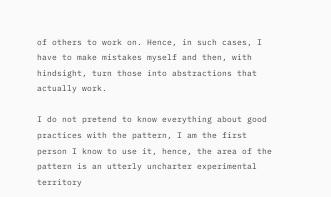of others to work on. Hence, in such cases, I have to make mistakes myself and then, with hindsight, turn those into abstractions that actually work.

I do not pretend to know everything about good practices with the pattern, I am the first person I know to use it, hence, the area of the pattern is an utterly uncharter experimental territory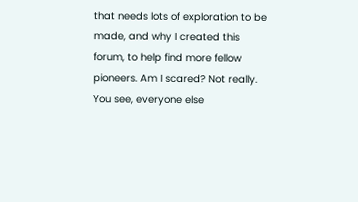that needs lots of exploration to be made, and why I created this forum, to help find more fellow pioneers. Am I scared? Not really. You see, everyone else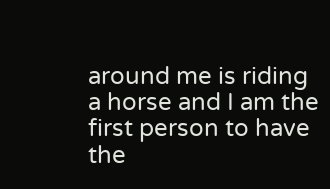around me is riding a horse and I am the first person to have the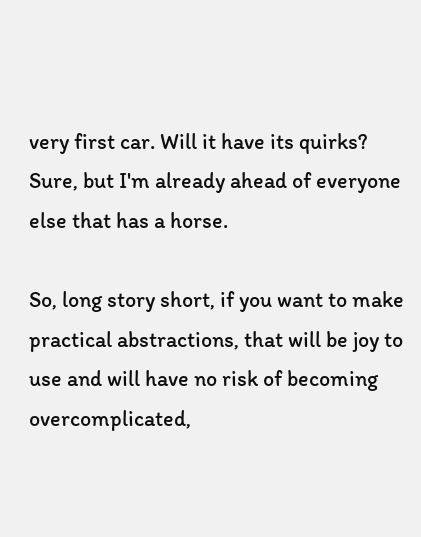very first car. Will it have its quirks? Sure, but I'm already ahead of everyone else that has a horse.

So, long story short, if you want to make practical abstractions, that will be joy to use and will have no risk of becoming overcomplicated,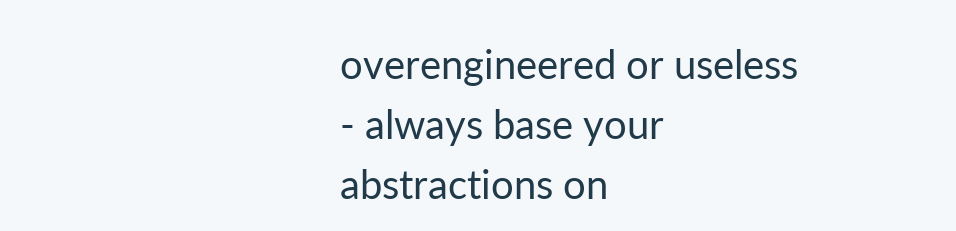overengineered or useless - always base your abstractions on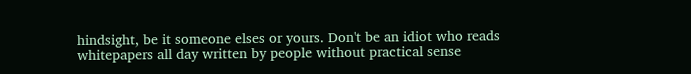hindsight, be it someone elses or yours. Don't be an idiot who reads whitepapers all day written by people without practical sense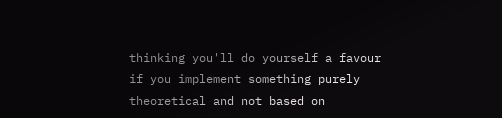thinking you'll do yourself a favour if you implement something purely theoretical and not based on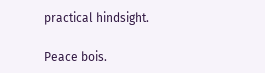practical hindsight.

Peace bois.